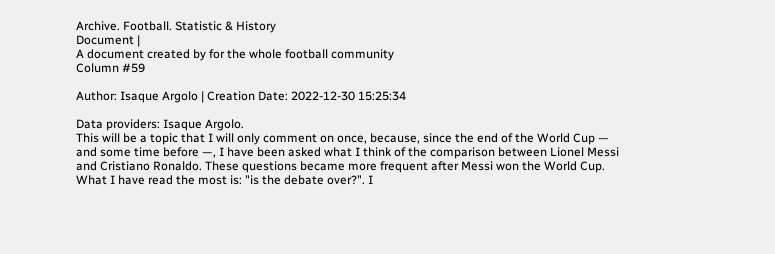Archive. Football. Statistic & History
Document |
A document created by for the whole football community
Column #59

Author: Isaque Argolo | Creation Date: 2022-12-30 15:25:34

Data providers: Isaque Argolo.
This will be a topic that I will only comment on once, because, since the end of the World Cup — and some time before —, I have been asked what I think of the comparison between Lionel Messi and Cristiano Ronaldo. These questions became more frequent after Messi won the World Cup. What I have read the most is: "is the debate over?". I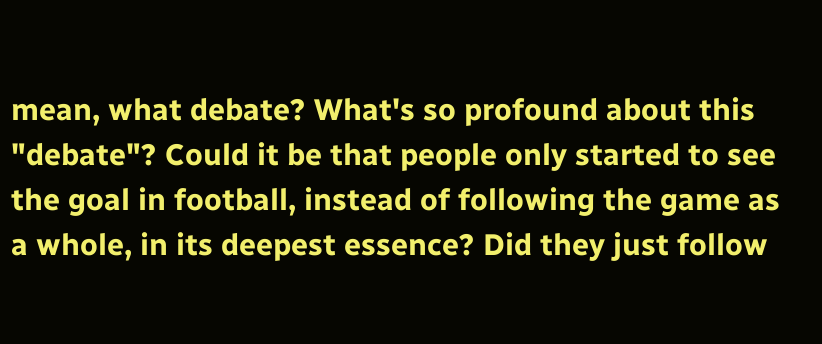mean, what debate? What's so profound about this "debate"? Could it be that people only started to see the goal in football, instead of following the game as a whole, in its deepest essence? Did they just follow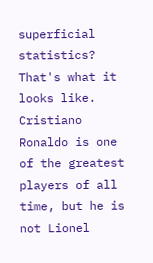superficial statistics? That's what it looks like.
Cristiano Ronaldo is one of the greatest players of all time, but he is not Lionel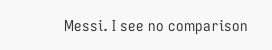Messi. I see no comparison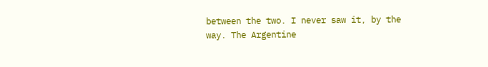between the two. I never saw it, by the way. The Argentine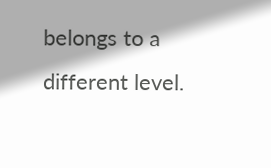belongs to a different level.